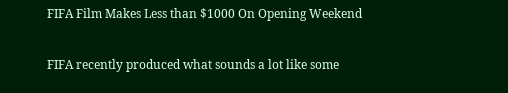FIFA Film Makes Less than $1000 On Opening Weekend

FIFA recently produced what sounds a lot like some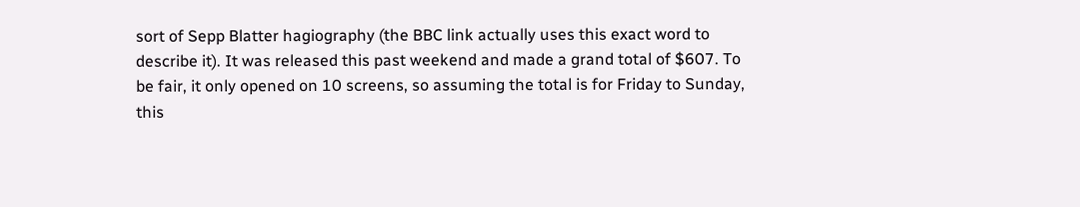sort of Sepp Blatter hagiography (the BBC link actually uses this exact word to describe it). It was released this past weekend and made a grand total of $607. To be fair, it only opened on 10 screens, so assuming the total is for Friday to Sunday, this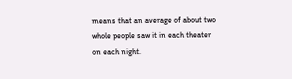means that an average of about two whole people saw it in each theater on each night.